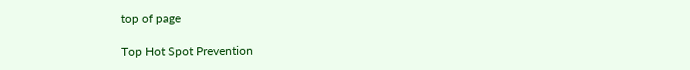top of page

Top Hot Spot Prevention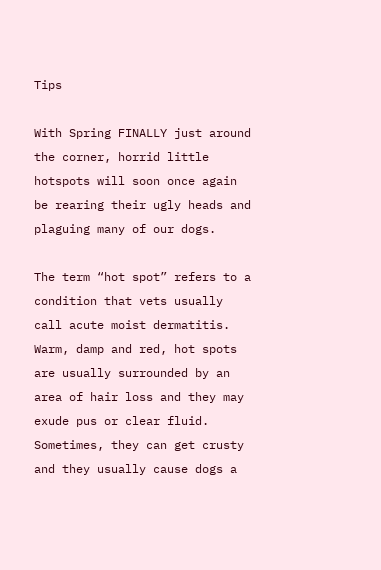Tips

With Spring FINALLY just around the corner, horrid little hotspots will soon once again be rearing their ugly heads and plaguing many of our dogs.

The term “hot spot” refers to a condition that vets usually call acute moist dermatitis. Warm, damp and red, hot spots are usually surrounded by an area of hair loss and they may exude pus or clear fluid. Sometimes, they can get crusty and they usually cause dogs a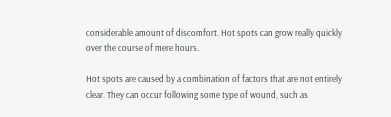considerable amount of discomfort. Hot spots can grow really quickly over the course of mere hours.

Hot spots are caused by a combination of factors that are not entirely clear. They can occur following some type of wound, such as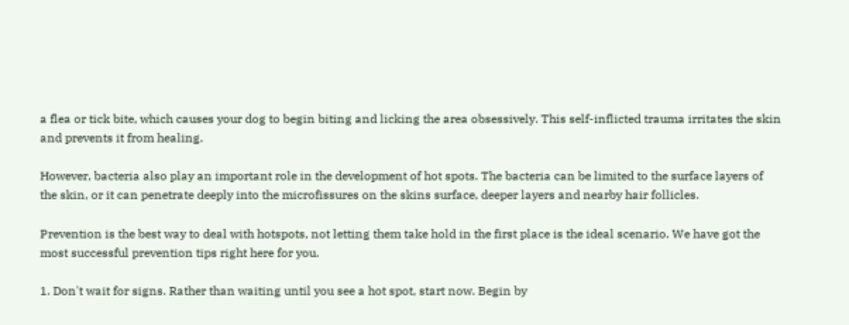a flea or tick bite, which causes your dog to begin biting and licking the area obsessively. This self-inflicted trauma irritates the skin and prevents it from healing.

However, bacteria also play an important role in the development of hot spots. The bacteria can be limited to the surface layers of the skin, or it can penetrate deeply into the microfissures on the skins surface, deeper layers and nearby hair follicles.

Prevention is the best way to deal with hotspots, not letting them take hold in the first place is the ideal scenario. We have got the most successful prevention tips right here for you.

1. Don't wait for signs. Rather than waiting until you see a hot spot, start now. Begin by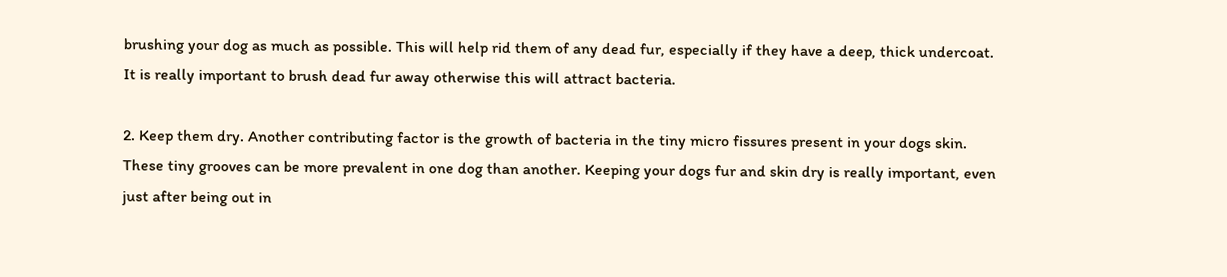brushing your dog as much as possible. This will help rid them of any dead fur, especially if they have a deep, thick undercoat. It is really important to brush dead fur away otherwise this will attract bacteria.

2. Keep them dry. Another contributing factor is the growth of bacteria in the tiny micro fissures present in your dogs skin. These tiny grooves can be more prevalent in one dog than another. Keeping your dogs fur and skin dry is really important, even just after being out in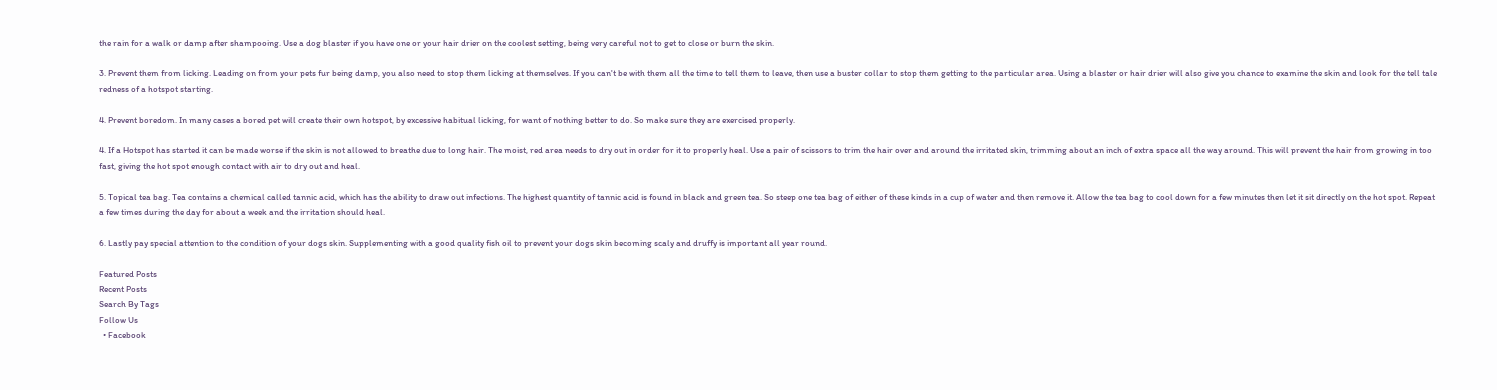the rain for a walk or damp after shampooing. Use a dog blaster if you have one or your hair drier on the coolest setting, being very careful not to get to close or burn the skin.

3. Prevent them from licking. Leading on from your pets fur being damp, you also need to stop them licking at themselves. If you can't be with them all the time to tell them to leave, then use a buster collar to stop them getting to the particular area. Using a blaster or hair drier will also give you chance to examine the skin and look for the tell tale redness of a hotspot starting.

4. Prevent boredom. In many cases a bored pet will create their own hotspot, by excessive habitual licking, for want of nothing better to do. So make sure they are exercised properly.

4. If a Hotspot has started it can be made worse if the skin is not allowed to breathe due to long hair. The moist, red area needs to dry out in order for it to properly heal. Use a pair of scissors to trim the hair over and around the irritated skin, trimming about an inch of extra space all the way around. This will prevent the hair from growing in too fast, giving the hot spot enough contact with air to dry out and heal.

5. Topical tea bag. Tea contains a chemical called tannic acid, which has the ability to draw out infections. The highest quantity of tannic acid is found in black and green tea. So steep one tea bag of either of these kinds in a cup of water and then remove it. Allow the tea bag to cool down for a few minutes then let it sit directly on the hot spot. Repeat a few times during the day for about a week and the irritation should heal.

6. Lastly pay special attention to the condition of your dogs skin. Supplementing with a good quality fish oil to prevent your dogs skin becoming scaly and druffy is important all year round.

Featured Posts
Recent Posts
Search By Tags
Follow Us
  • Facebook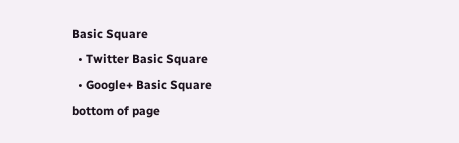Basic Square
  • Twitter Basic Square
  • Google+ Basic Square
bottom of page